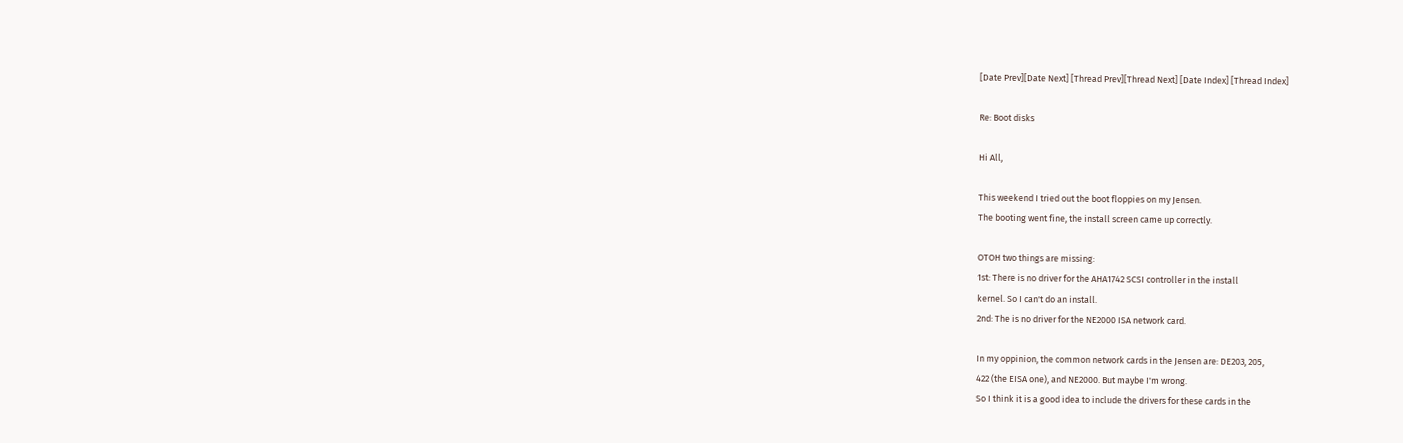[Date Prev][Date Next] [Thread Prev][Thread Next] [Date Index] [Thread Index]

Re: Boot disks

Hi All,

This weekend I tried out the boot floppies on my Jensen.
The booting went fine, the install screen came up correctly.

OTOH two things are missing:
1st: There is no driver for the AHA1742 SCSI controller in the install
kernel. So I can't do an install.
2nd: The is no driver for the NE2000 ISA network card.

In my oppinion, the common network cards in the Jensen are: DE203, 205,
422 (the EISA one), and NE2000. But maybe I'm wrong.
So I think it is a good idea to include the drivers for these cards in the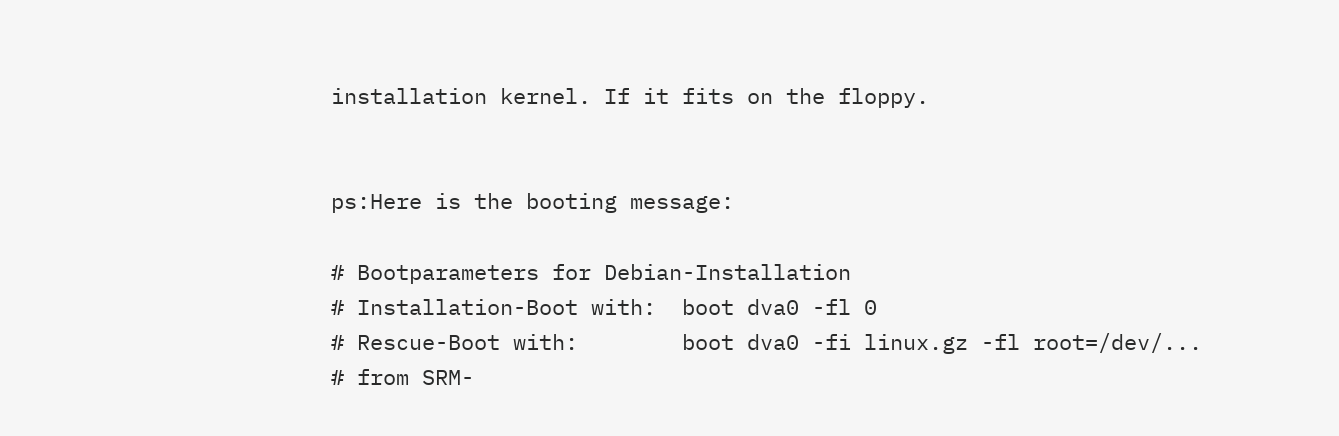installation kernel. If it fits on the floppy.


ps:Here is the booting message:

# Bootparameters for Debian-Installation
# Installation-Boot with:  boot dva0 -fl 0
# Rescue-Boot with:        boot dva0 -fi linux.gz -fl root=/dev/...
# from SRM-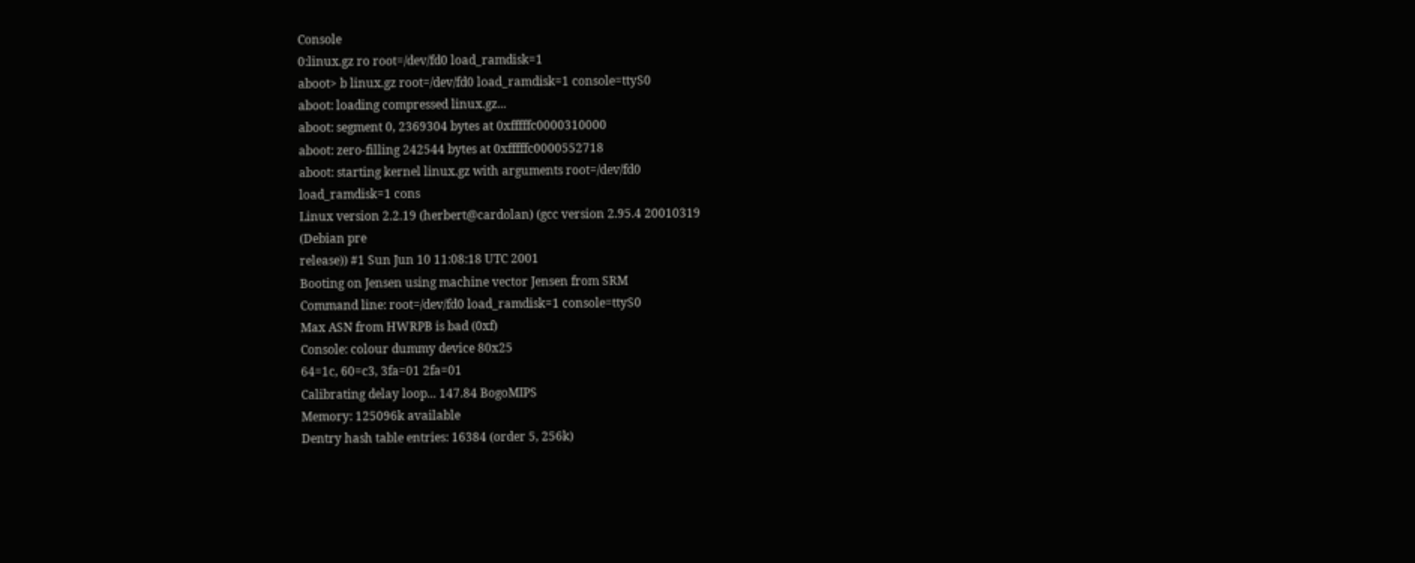Console
0:linux.gz ro root=/dev/fd0 load_ramdisk=1
aboot> b linux.gz root=/dev/fd0 load_ramdisk=1 console=ttyS0
aboot: loading compressed linux.gz...
aboot: segment 0, 2369304 bytes at 0xfffffc0000310000
aboot: zero-filling 242544 bytes at 0xfffffc0000552718
aboot: starting kernel linux.gz with arguments root=/dev/fd0
load_ramdisk=1 cons
Linux version 2.2.19 (herbert@cardolan) (gcc version 2.95.4 20010319
(Debian pre
release)) #1 Sun Jun 10 11:08:18 UTC 2001
Booting on Jensen using machine vector Jensen from SRM
Command line: root=/dev/fd0 load_ramdisk=1 console=ttyS0
Max ASN from HWRPB is bad (0xf)
Console: colour dummy device 80x25
64=1c, 60=c3, 3fa=01 2fa=01
Calibrating delay loop... 147.84 BogoMIPS
Memory: 125096k available
Dentry hash table entries: 16384 (order 5, 256k)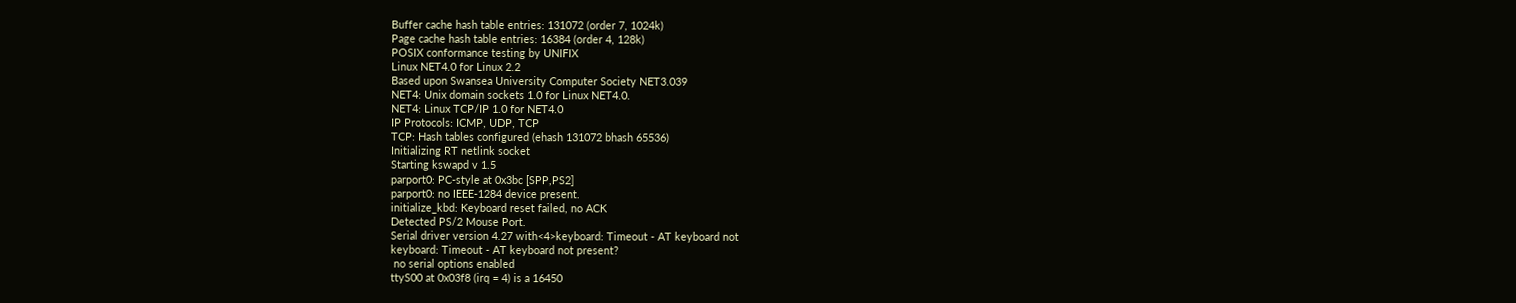Buffer cache hash table entries: 131072 (order 7, 1024k)
Page cache hash table entries: 16384 (order 4, 128k)
POSIX conformance testing by UNIFIX
Linux NET4.0 for Linux 2.2
Based upon Swansea University Computer Society NET3.039
NET4: Unix domain sockets 1.0 for Linux NET4.0.
NET4: Linux TCP/IP 1.0 for NET4.0
IP Protocols: ICMP, UDP, TCP
TCP: Hash tables configured (ehash 131072 bhash 65536)
Initializing RT netlink socket
Starting kswapd v 1.5
parport0: PC-style at 0x3bc [SPP,PS2]
parport0: no IEEE-1284 device present.
initialize_kbd: Keyboard reset failed, no ACK
Detected PS/2 Mouse Port.
Serial driver version 4.27 with<4>keyboard: Timeout - AT keyboard not
keyboard: Timeout - AT keyboard not present?
 no serial options enabled
ttyS00 at 0x03f8 (irq = 4) is a 16450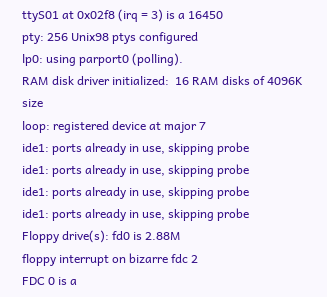ttyS01 at 0x02f8 (irq = 3) is a 16450
pty: 256 Unix98 ptys configured
lp0: using parport0 (polling).
RAM disk driver initialized:  16 RAM disks of 4096K size
loop: registered device at major 7
ide1: ports already in use, skipping probe
ide1: ports already in use, skipping probe
ide1: ports already in use, skipping probe
ide1: ports already in use, skipping probe
Floppy drive(s): fd0 is 2.88M
floppy interrupt on bizarre fdc 2
FDC 0 is a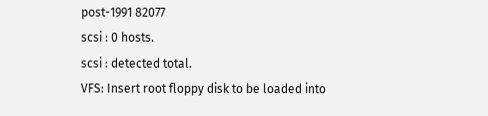post-1991 82077
scsi : 0 hosts.
scsi : detected total.
VFS: Insert root floppy disk to be loaded into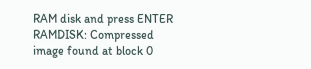RAM disk and press ENTER
RAMDISK: Compressed image found at block 0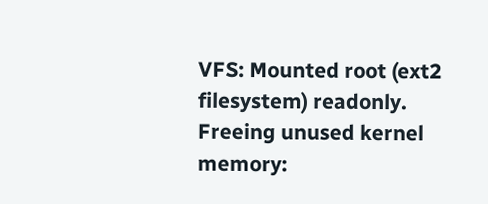VFS: Mounted root (ext2 filesystem) readonly.
Freeing unused kernel memory: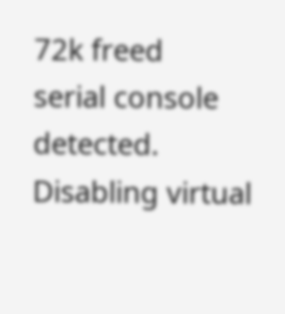72k freed
serial console detected.  Disabling virtual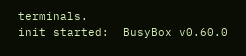terminals.
init started:  BusyBox v0.60.0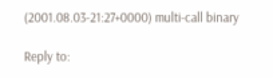(2001.08.03-21:27+0000) multi-call binary

Reply to: